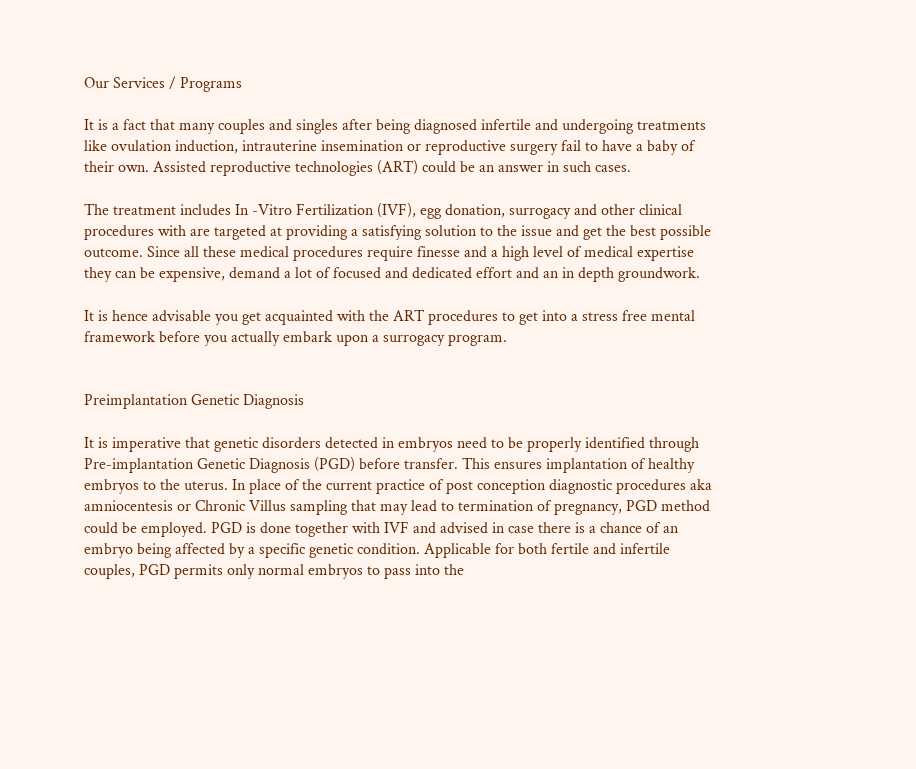Our Services / Programs

It is a fact that many couples and singles after being diagnosed infertile and undergoing treatments like ovulation induction, intrauterine insemination or reproductive surgery fail to have a baby of their own. Assisted reproductive technologies (ART) could be an answer in such cases.

The treatment includes In -Vitro Fertilization (IVF), egg donation, surrogacy and other clinical procedures with are targeted at providing a satisfying solution to the issue and get the best possible outcome. Since all these medical procedures require finesse and a high level of medical expertise they can be expensive, demand a lot of focused and dedicated effort and an in depth groundwork.

It is hence advisable you get acquainted with the ART procedures to get into a stress free mental framework before you actually embark upon a surrogacy program.


Preimplantation Genetic Diagnosis

It is imperative that genetic disorders detected in embryos need to be properly identified through Pre-implantation Genetic Diagnosis (PGD) before transfer. This ensures implantation of healthy embryos to the uterus. In place of the current practice of post conception diagnostic procedures aka amniocentesis or Chronic Villus sampling that may lead to termination of pregnancy, PGD method could be employed. PGD is done together with IVF and advised in case there is a chance of an embryo being affected by a specific genetic condition. Applicable for both fertile and infertile couples, PGD permits only normal embryos to pass into the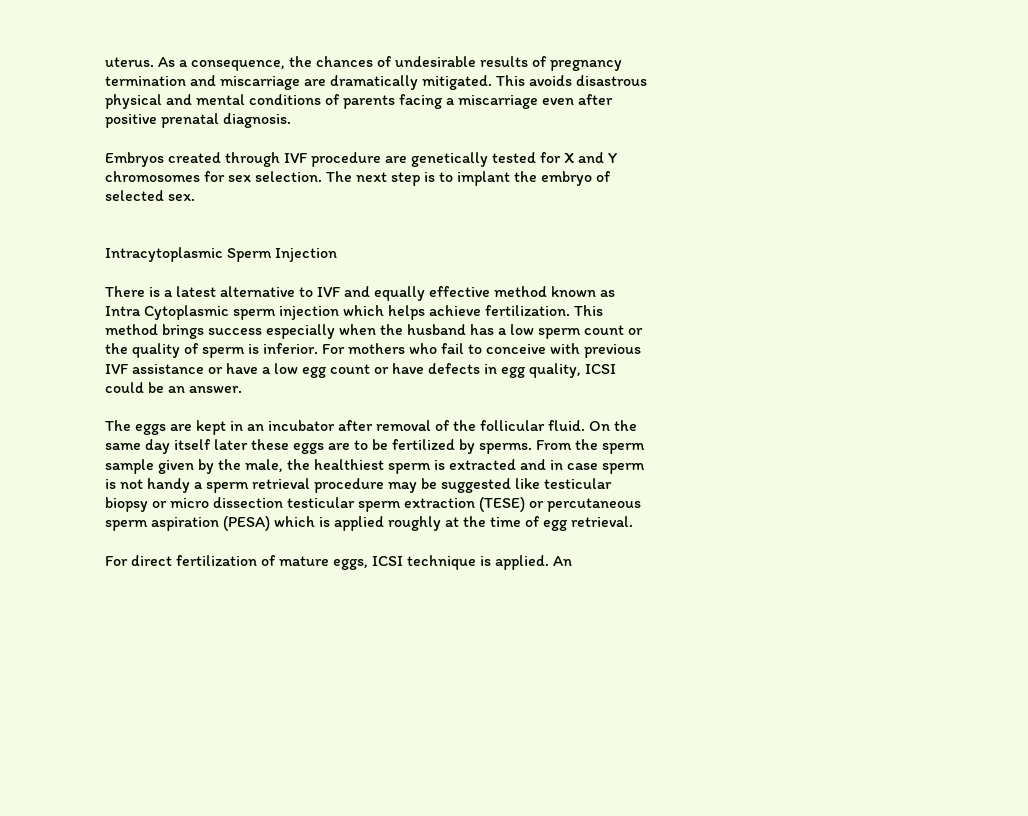uterus. As a consequence, the chances of undesirable results of pregnancy termination and miscarriage are dramatically mitigated. This avoids disastrous physical and mental conditions of parents facing a miscarriage even after positive prenatal diagnosis.

Embryos created through IVF procedure are genetically tested for X and Y chromosomes for sex selection. The next step is to implant the embryo of selected sex.


Intracytoplasmic Sperm Injection

There is a latest alternative to IVF and equally effective method known as Intra Cytoplasmic sperm injection which helps achieve fertilization. This method brings success especially when the husband has a low sperm count or the quality of sperm is inferior. For mothers who fail to conceive with previous IVF assistance or have a low egg count or have defects in egg quality, ICSI could be an answer.

The eggs are kept in an incubator after removal of the follicular fluid. On the same day itself later these eggs are to be fertilized by sperms. From the sperm sample given by the male, the healthiest sperm is extracted and in case sperm is not handy a sperm retrieval procedure may be suggested like testicular biopsy or micro dissection testicular sperm extraction (TESE) or percutaneous sperm aspiration (PESA) which is applied roughly at the time of egg retrieval.

For direct fertilization of mature eggs, ICSI technique is applied. An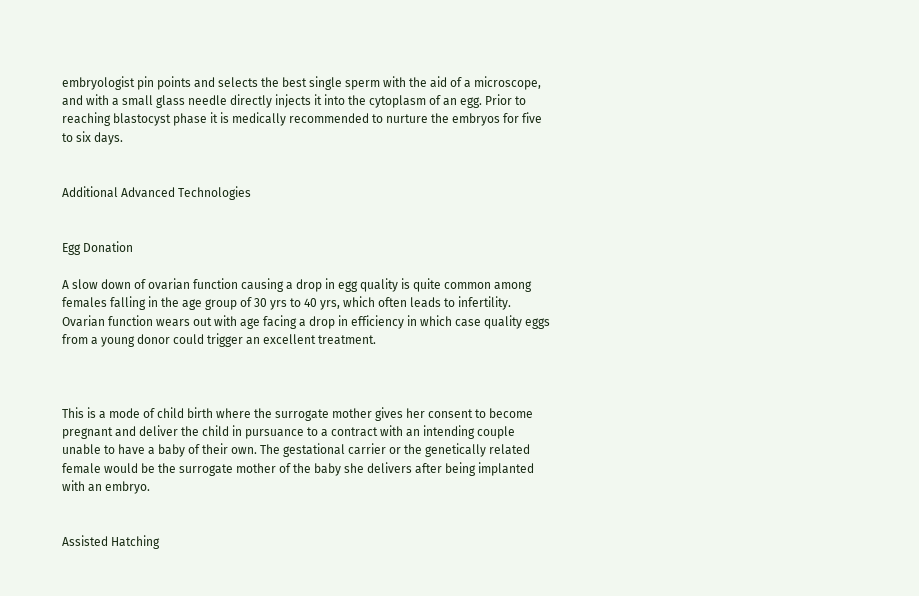embryologist pin points and selects the best single sperm with the aid of a microscope, and with a small glass needle directly injects it into the cytoplasm of an egg. Prior to reaching blastocyst phase it is medically recommended to nurture the embryos for five to six days.


Additional Advanced Technologies


Egg Donation

A slow down of ovarian function causing a drop in egg quality is quite common among females falling in the age group of 30 yrs to 40 yrs, which often leads to infertility. Ovarian function wears out with age facing a drop in efficiency in which case quality eggs from a young donor could trigger an excellent treatment.



This is a mode of child birth where the surrogate mother gives her consent to become pregnant and deliver the child in pursuance to a contract with an intending couple unable to have a baby of their own. The gestational carrier or the genetically related female would be the surrogate mother of the baby she delivers after being implanted with an embryo.


Assisted Hatching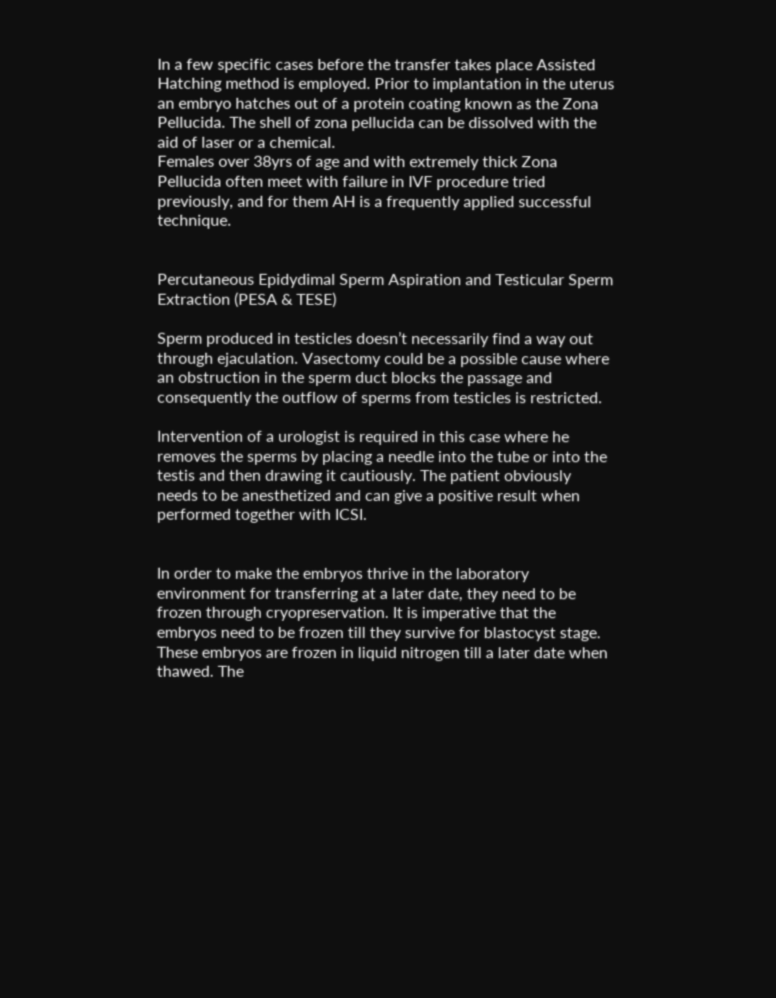In a few specific cases before the transfer takes place Assisted Hatching method is employed. Prior to implantation in the uterus an embryo hatches out of a protein coating known as the Zona Pellucida. The shell of zona pellucida can be dissolved with the aid of laser or a chemical.
Females over 38yrs of age and with extremely thick Zona Pellucida often meet with failure in IVF procedure tried previously, and for them AH is a frequently applied successful technique.


Percutaneous Epidydimal Sperm Aspiration and Testicular Sperm Extraction (PESA & TESE)

Sperm produced in testicles doesn’t necessarily find a way out through ejaculation. Vasectomy could be a possible cause where an obstruction in the sperm duct blocks the passage and consequently the outflow of sperms from testicles is restricted.

Intervention of a urologist is required in this case where he removes the sperms by placing a needle into the tube or into the testis and then drawing it cautiously. The patient obviously needs to be anesthetized and can give a positive result when performed together with ICSI.


In order to make the embryos thrive in the laboratory environment for transferring at a later date, they need to be frozen through cryopreservation. It is imperative that the embryos need to be frozen till they survive for blastocyst stage. These embryos are frozen in liquid nitrogen till a later date when thawed. The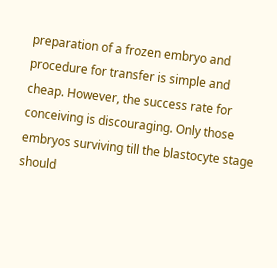preparation of a frozen embryo and procedure for transfer is simple and cheap. However, the success rate for conceiving is discouraging. Only those embryos surviving till the blastocyte stage should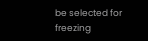be selected for freezing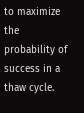to maximize the probability of success in a thaw cycle.